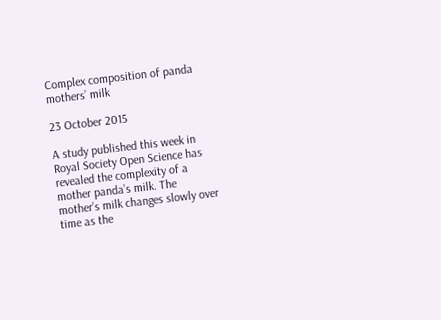Complex composition of panda mothers’ milk

23 October 2015

A study published this week in Royal Society Open Science has revealed the complexity of a mother panda’s milk. The mother’s milk changes slowly over time as the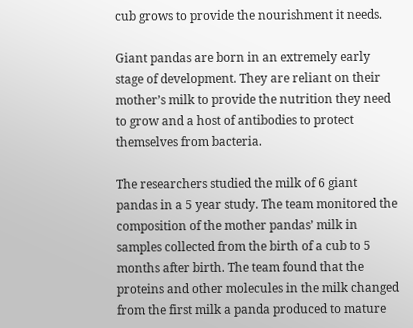cub grows to provide the nourishment it needs.

Giant pandas are born in an extremely early stage of development. They are reliant on their mother’s milk to provide the nutrition they need to grow and a host of antibodies to protect themselves from bacteria.

The researchers studied the milk of 6 giant pandas in a 5 year study. The team monitored the composition of the mother pandas’ milk in samples collected from the birth of a cub to 5 months after birth. The team found that the proteins and other molecules in the milk changed from the first milk a panda produced to mature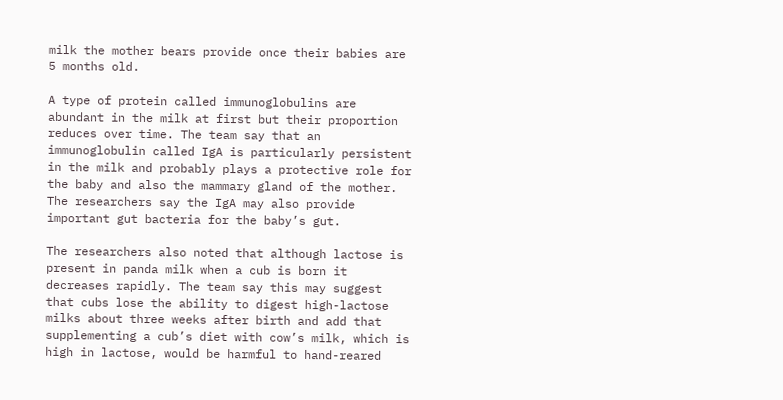milk the mother bears provide once their babies are 5 months old.

A type of protein called immunoglobulins are abundant in the milk at first but their proportion reduces over time. The team say that an immunoglobulin called IgA is particularly persistent in the milk and probably plays a protective role for the baby and also the mammary gland of the mother. The researchers say the IgA may also provide important gut bacteria for the baby’s gut.

The researchers also noted that although lactose is present in panda milk when a cub is born it decreases rapidly. The team say this may suggest that cubs lose the ability to digest high-lactose milks about three weeks after birth and add that supplementing a cub’s diet with cow’s milk, which is high in lactose, would be harmful to hand-reared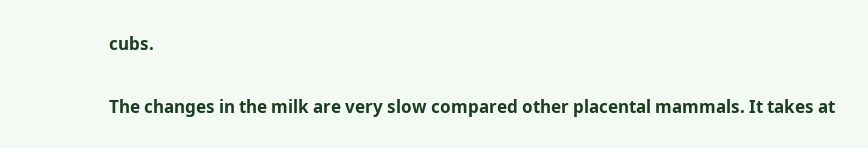cubs.

The changes in the milk are very slow compared other placental mammals. It takes at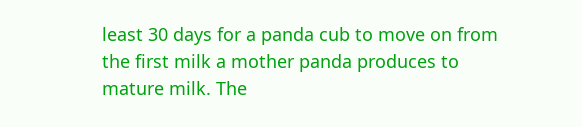least 30 days for a panda cub to move on from the first milk a mother panda produces to mature milk. The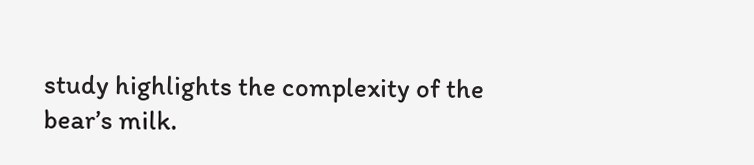study highlights the complexity of the bear’s milk.